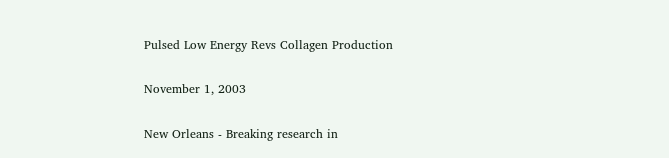Pulsed Low Energy Revs Collagen Production

November 1, 2003

New Orleans - Breaking research in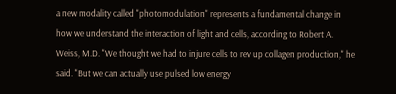a new modality called "photomodulation" represents a fundamental change in how we understand the interaction of light and cells, according to Robert A. Weiss, M.D. "We thought we had to injure cells to rev up collagen production," he said. "But we can actually use pulsed low energy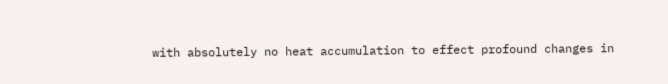with absolutely no heat accumulation to effect profound changes in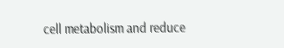cell metabolism and reduce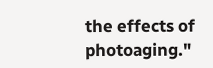the effects of photoaging."